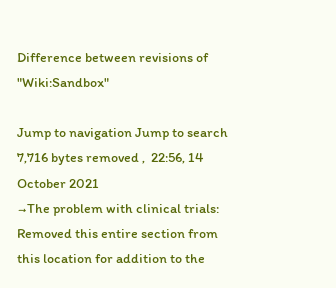Difference between revisions of "Wiki:Sandbox"

Jump to navigation Jump to search
7,716 bytes removed ,  22:56, 14 October 2021
→The problem with clinical trials: Removed this entire section from this location for addition to the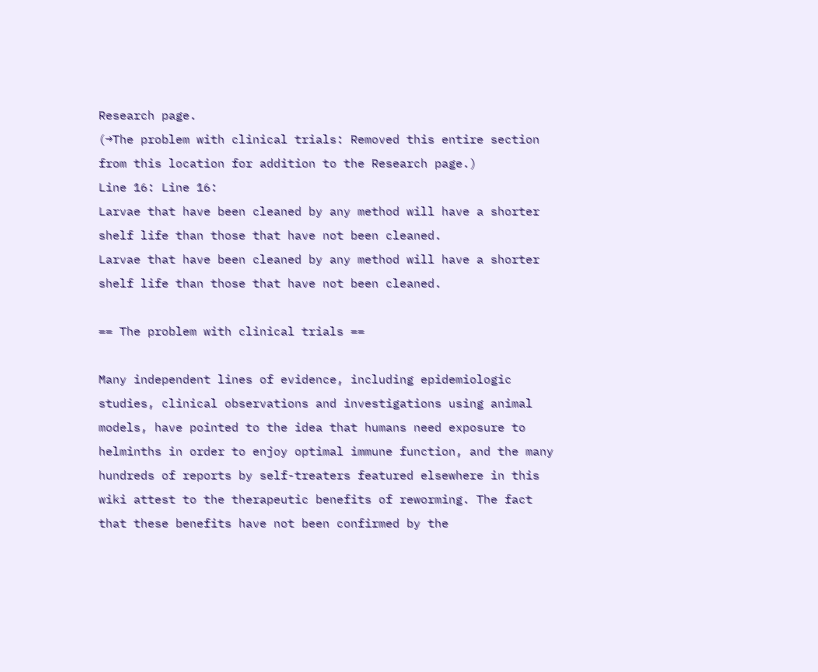Research page.
(→The problem with clinical trials: Removed this entire section from this location for addition to the Research page.)
Line 16: Line 16:
Larvae that have been cleaned by any method will have a shorter shelf life than those that have not been cleaned.
Larvae that have been cleaned by any method will have a shorter shelf life than those that have not been cleaned.

== The problem with clinical trials ==

Many independent lines of evidence, including epidemiologic studies, clinical observations and investigations using animal models, have pointed to the idea that humans need exposure to helminths in order to enjoy optimal immune function, and the many hundreds of reports by self-treaters featured elsewhere in this wiki attest to the therapeutic benefits of reworming. The fact that these benefits have not been confirmed by the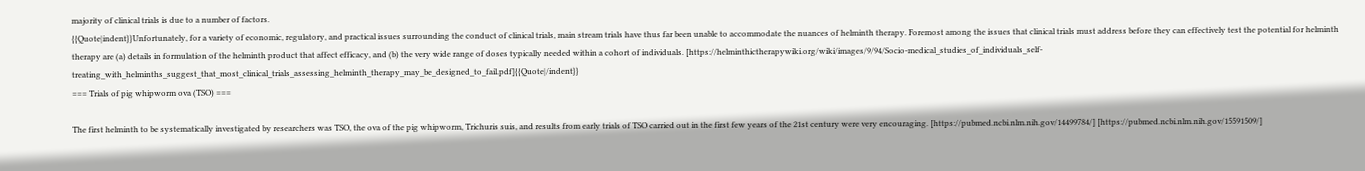majority of clinical trials is due to a number of factors.
{{Quote|indent}}Unfortunately, for a variety of economic, regulatory, and practical issues surrounding the conduct of clinical trials, main stream trials have thus far been unable to accommodate the nuances of helminth therapy. Foremost among the issues that clinical trials must address before they can effectively test the potential for helminth therapy are (a) details in formulation of the helminth product that affect efficacy, and (b) the very wide range of doses typically needed within a cohort of individuals. [https://helminthictherapywiki.org/wiki/images/9/94/Socio-medical_studies_of_individuals_self-treating_with_helminths_suggest_that_most_clinical_trials_assessing_helminth_therapy_may_be_designed_to_fail.pdf]{{Quote|/indent}}
=== Trials of pig whipworm ova (TSO) ===

The first helminth to be systematically investigated by researchers was TSO, the ova of the pig whipworm, Trichuris suis, and results from early trials of TSO carried out in the first few years of the 21st century were very encouraging. [https://pubmed.ncbi.nlm.nih.gov/14499784/] [https://pubmed.ncbi.nlm.nih.gov/15591509/]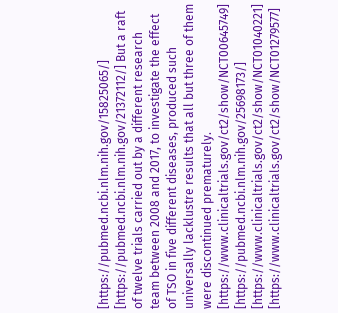[https://pubmed.ncbi.nlm.nih.gov/15825065/] [https://pubmed.ncbi.nlm.nih.gov/21372112/] But a raft of twelve trials carried out by a different research team between 2008 and 2017, to investigate the effect of TSO in five different diseases, produced such universally lacklustre results that all but three of them were discontinued prematurely. [https://www.clinicaltrials.gov/ct2/show/NCT00645749] [https://pubmed.ncbi.nlm.nih.gov/25698173/] [https://www.clinicaltrials.gov/ct2/show/NCT01040221] [https://www.clinicaltrials.gov/ct2/show/NCT01279577]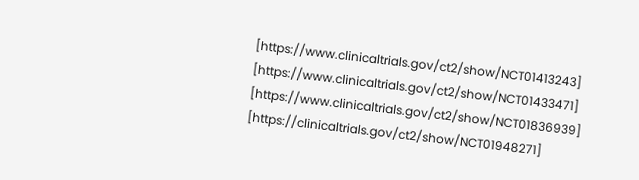[https://www.clinicaltrials.gov/ct2/show/NCT01413243] [https://www.clinicaltrials.gov/ct2/show/NCT01433471] [https://www.clinicaltrials.gov/ct2/show/NCT01836939] [https://clinicaltrials.gov/ct2/show/NCT01948271]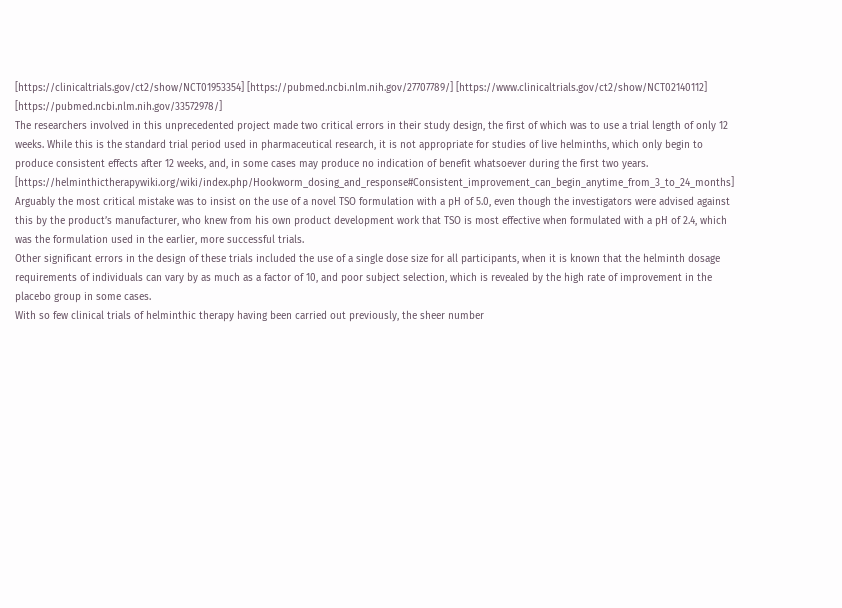[https://clinicaltrials.gov/ct2/show/NCT01953354] [https://pubmed.ncbi.nlm.nih.gov/27707789/] [https://www.clinicaltrials.gov/ct2/show/NCT02140112] [https://pubmed.ncbi.nlm.nih.gov/33572978/]
The researchers involved in this unprecedented project made two critical errors in their study design, the first of which was to use a trial length of only 12 weeks. While this is the standard trial period used in pharmaceutical research, it is not appropriate for studies of live helminths, which only begin to produce consistent effects after 12 weeks, and, in some cases may produce no indication of benefit whatsoever during the first two years. [https://helminthictherapywiki.org/wiki/index.php/Hookworm_dosing_and_response#Consistent_improvement_can_begin_anytime_from_3_to_24_months]
Arguably the most critical mistake was to insist on the use of a novel TSO formulation with a pH of 5.0, even though the investigators were advised against this by the product’s manufacturer, who knew from his own product development work that TSO is most effective when formulated with a pH of 2.4, which was the formulation used in the earlier, more successful trials.
Other significant errors in the design of these trials included the use of a single dose size for all participants, when it is known that the helminth dosage requirements of individuals can vary by as much as a factor of 10, and poor subject selection, which is revealed by the high rate of improvement in the placebo group in some cases.
With so few clinical trials of helminthic therapy having been carried out previously, the sheer number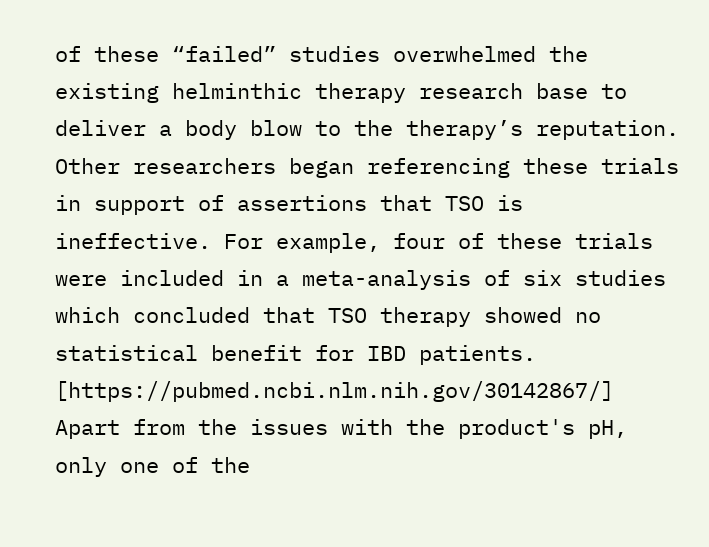of these “failed” studies overwhelmed the existing helminthic therapy research base to deliver a body blow to the therapy’s reputation.
Other researchers began referencing these trials in support of assertions that TSO is ineffective. For example, four of these trials were included in a meta-analysis of six studies which concluded that TSO therapy showed no statistical benefit for IBD patients. [https://pubmed.ncbi.nlm.nih.gov/30142867/] Apart from the issues with the product's pH, only one of the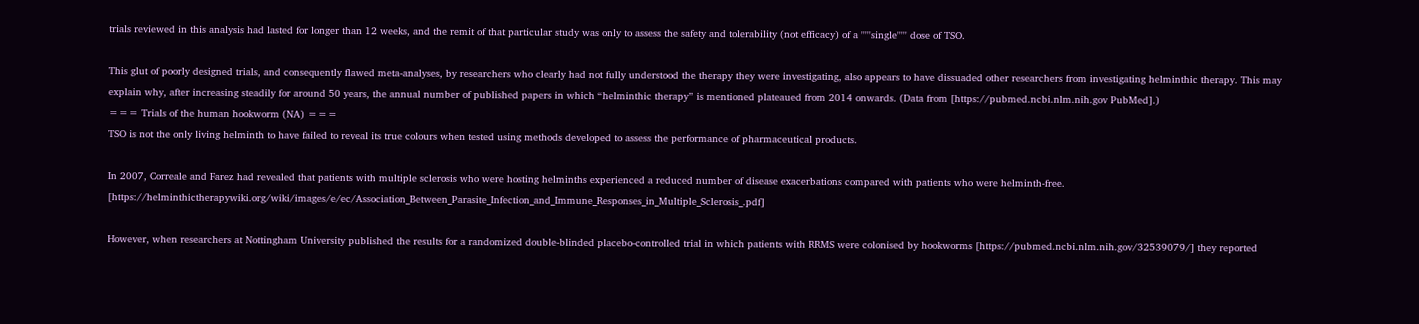trials reviewed in this analysis had lasted for longer than 12 weeks, and the remit of that particular study was only to assess the safety and tolerability (not efficacy) of a '''''single''''' dose of TSO.

This glut of poorly designed trials, and consequently flawed meta-analyses, by researchers who clearly had not fully understood the therapy they were investigating, also appears to have dissuaded other researchers from investigating helminthic therapy. This may explain why, after increasing steadily for around 50 years, the annual number of published papers in which “helminthic therapy” is mentioned plateaued from 2014 onwards. (Data from [https://pubmed.ncbi.nlm.nih.gov PubMed].)
=== Trials of the human hookworm (NA) ===
TSO is not the only living helminth to have failed to reveal its true colours when tested using methods developed to assess the performance of pharmaceutical products.

In 2007, Correale and Farez had revealed that patients with multiple sclerosis who were hosting helminths experienced a reduced number of disease exacerbations compared with patients who were helminth-free. [https://helminthictherapywiki.org/wiki/images/e/ec/Association_Between_Parasite_Infection_and_Immune_Responses_in_Multiple_Sclerosis_.pdf]

However, when researchers at Nottingham University published the results for a randomized double-blinded placebo-controlled trial in which patients with RRMS were colonised by hookworms [https://pubmed.ncbi.nlm.nih.gov/32539079/] they reported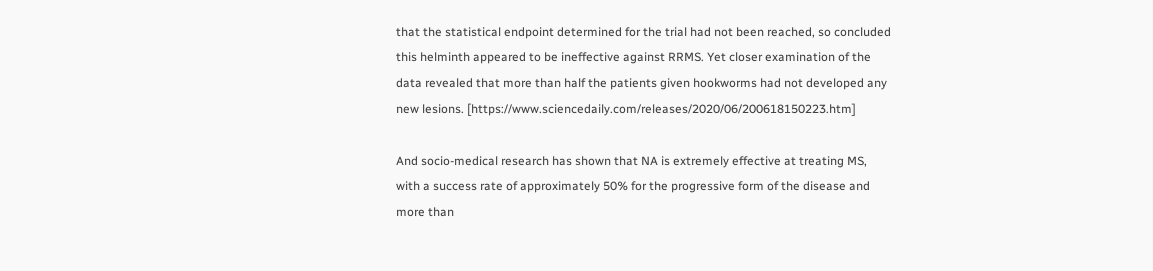that the statistical endpoint determined for the trial had not been reached, so concluded this helminth appeared to be ineffective against RRMS. Yet closer examination of the data revealed that more than half the patients given hookworms had not developed any new lesions. [https://www.sciencedaily.com/releases/2020/06/200618150223.htm]

And socio-medical research has shown that NA is extremely effective at treating MS, with a success rate of approximately 50% for the progressive form of the disease and more than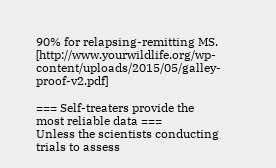90% for relapsing-remitting MS. [http://www.yourwildlife.org/wp-content/uploads/2015/05/galley-proof-v2.pdf]

=== Self-treaters provide the most reliable data ===
Unless the scientists conducting trials to assess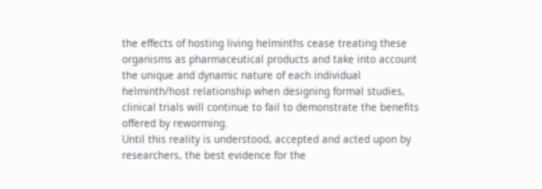the effects of hosting living helminths cease treating these organisms as pharmaceutical products and take into account the unique and dynamic nature of each individual helminth/host relationship when designing formal studies, clinical trials will continue to fail to demonstrate the benefits offered by reworming.
Until this reality is understood, accepted and acted upon by researchers, the best evidence for the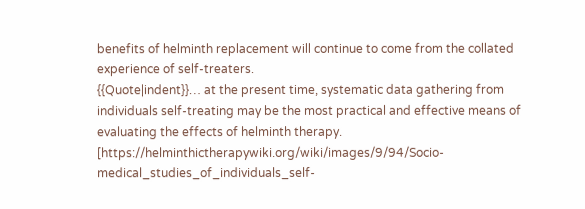benefits of helminth replacement will continue to come from the collated experience of self-treaters.
{{Quote|indent}}… at the present time, systematic data gathering from individuals self-treating may be the most practical and effective means of evaluating the effects of helminth therapy. [https://helminthictherapywiki.org/wiki/images/9/94/Socio-medical_studies_of_individuals_self-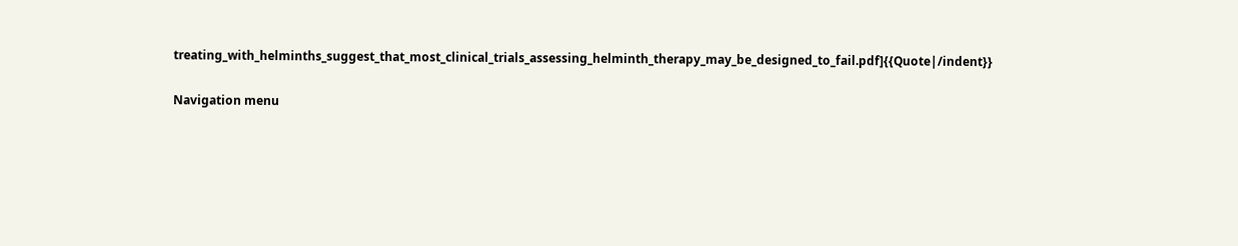treating_with_helminths_suggest_that_most_clinical_trials_assessing_helminth_therapy_may_be_designed_to_fail.pdf]{{Quote|/indent}}


Navigation menu